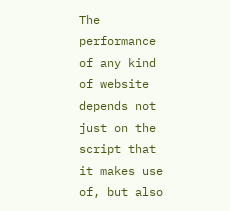The performance of any kind of website depends not just on the script that it makes use of, but also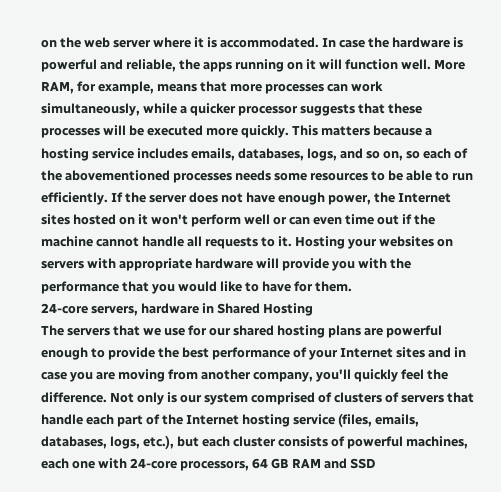on the web server where it is accommodated. In case the hardware is powerful and reliable, the apps running on it will function well. More RAM, for example, means that more processes can work simultaneously, while a quicker processor suggests that these processes will be executed more quickly. This matters because a hosting service includes emails, databases, logs, and so on, so each of the abovementioned processes needs some resources to be able to run efficiently. If the server does not have enough power, the Internet sites hosted on it won't perform well or can even time out if the machine cannot handle all requests to it. Hosting your websites on servers with appropriate hardware will provide you with the performance that you would like to have for them.
24-core servers, hardware in Shared Hosting
The servers that we use for our shared hosting plans are powerful enough to provide the best performance of your Internet sites and in case you are moving from another company, you'll quickly feel the difference. Not only is our system comprised of clusters of servers that handle each part of the Internet hosting service (files, emails, databases, logs, etc.), but each cluster consists of powerful machines, each one with 24-core processors, 64 GB RAM and SSD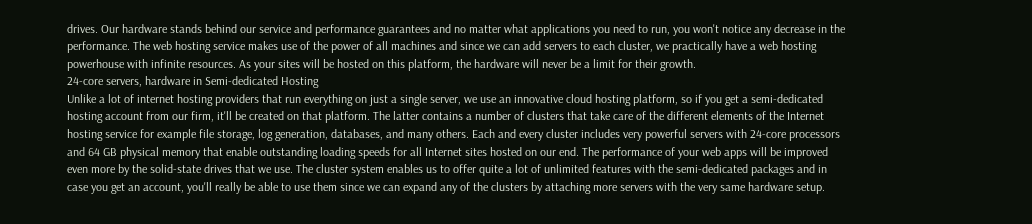drives. Our hardware stands behind our service and performance guarantees and no matter what applications you need to run, you won't notice any decrease in the performance. The web hosting service makes use of the power of all machines and since we can add servers to each cluster, we practically have a web hosting powerhouse with infinite resources. As your sites will be hosted on this platform, the hardware will never be a limit for their growth.
24-core servers, hardware in Semi-dedicated Hosting
Unlike a lot of internet hosting providers that run everything on just a single server, we use an innovative cloud hosting platform, so if you get a semi-dedicated hosting account from our firm, it'll be created on that platform. The latter contains a number of clusters that take care of the different elements of the Internet hosting service for example file storage, log generation, databases, and many others. Each and every cluster includes very powerful servers with 24-core processors and 64 GB physical memory that enable outstanding loading speeds for all Internet sites hosted on our end. The performance of your web apps will be improved even more by the solid-state drives that we use. The cluster system enables us to offer quite a lot of unlimited features with the semi-dedicated packages and in case you get an account, you'll really be able to use them since we can expand any of the clusters by attaching more servers with the very same hardware setup.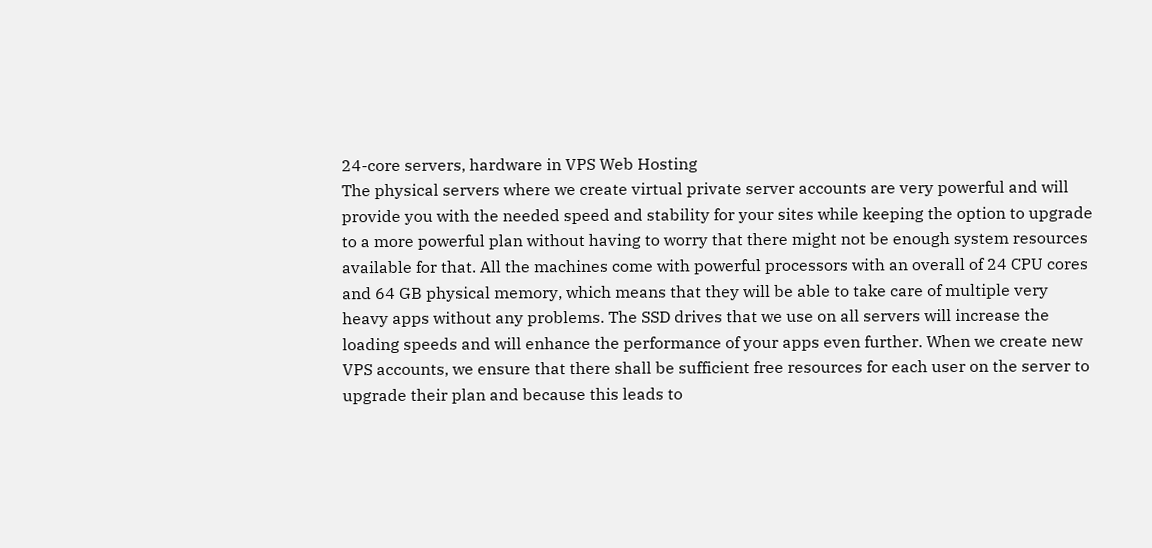24-core servers, hardware in VPS Web Hosting
The physical servers where we create virtual private server accounts are very powerful and will provide you with the needed speed and stability for your sites while keeping the option to upgrade to a more powerful plan without having to worry that there might not be enough system resources available for that. All the machines come with powerful processors with an overall of 24 CPU cores and 64 GB physical memory, which means that they will be able to take care of multiple very heavy apps without any problems. The SSD drives that we use on all servers will increase the loading speeds and will enhance the performance of your apps even further. When we create new VPS accounts, we ensure that there shall be sufficient free resources for each user on the server to upgrade their plan and because this leads to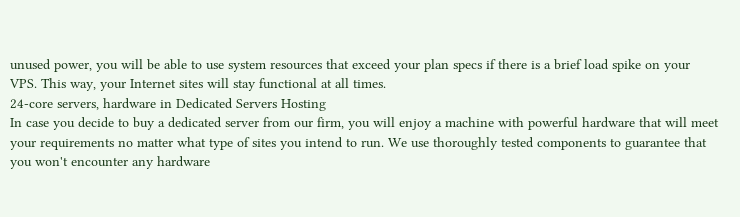unused power, you will be able to use system resources that exceed your plan specs if there is a brief load spike on your VPS. This way, your Internet sites will stay functional at all times.
24-core servers, hardware in Dedicated Servers Hosting
In case you decide to buy a dedicated server from our firm, you will enjoy a machine with powerful hardware that will meet your requirements no matter what type of sites you intend to run. We use thoroughly tested components to guarantee that you won't encounter any hardware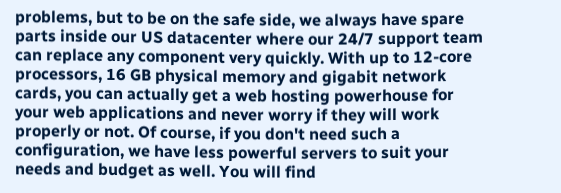problems, but to be on the safe side, we always have spare parts inside our US datacenter where our 24/7 support team can replace any component very quickly. With up to 12-core processors, 16 GB physical memory and gigabit network cards, you can actually get a web hosting powerhouse for your web applications and never worry if they will work properly or not. Of course, if you don't need such a configuration, we have less powerful servers to suit your needs and budget as well. You will find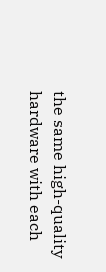the same high-quality hardware with each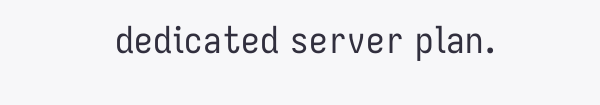dedicated server plan.